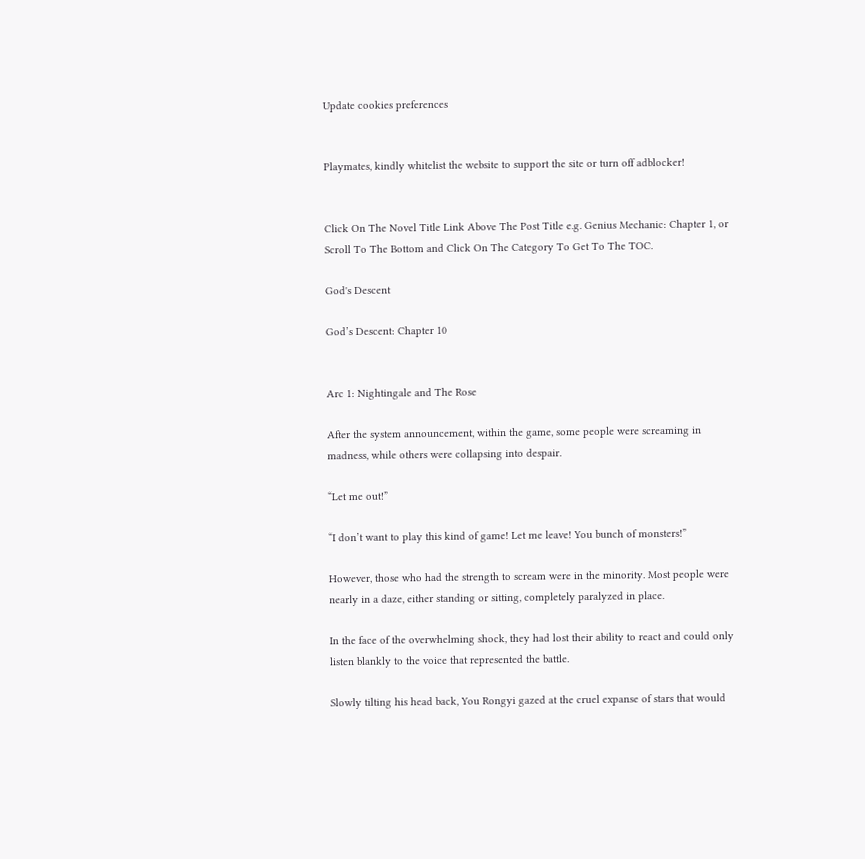Update cookies preferences


Playmates, kindly whitelist the website to support the site or turn off adblocker!


Click On The Novel Title Link Above The Post Title e.g. Genius Mechanic: Chapter 1, or Scroll To The Bottom and Click On The Category To Get To The TOC.

God's Descent

God’s Descent: Chapter 10


Arc 1: Nightingale and The Rose

After the system announcement, within the game, some people were screaming in madness, while others were collapsing into despair.

“Let me out!”

“I don’t want to play this kind of game! Let me leave! You bunch of monsters!”

However, those who had the strength to scream were in the minority. Most people were nearly in a daze, either standing or sitting, completely paralyzed in place.

In the face of the overwhelming shock, they had lost their ability to react and could only listen blankly to the voice that represented the battle.

Slowly tilting his head back, You Rongyi gazed at the cruel expanse of stars that would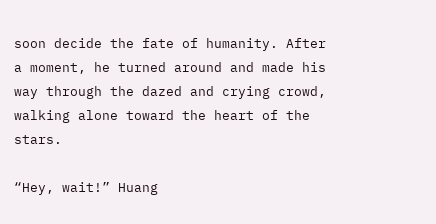soon decide the fate of humanity. After a moment, he turned around and made his way through the dazed and crying crowd, walking alone toward the heart of the stars.

“Hey, wait!” Huang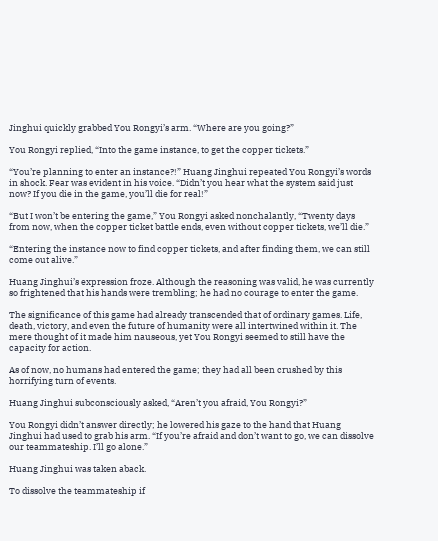Jinghui quickly grabbed You Rongyi’s arm. “Where are you going?”

You Rongyi replied, “Into the game instance, to get the copper tickets.”

“You’re planning to enter an instance?!” Huang Jinghui repeated You Rongyi’s words in shock. Fear was evident in his voice. “Didn’t you hear what the system said just now? If you die in the game, you’ll die for real!”

“But I won’t be entering the game,” You Rongyi asked nonchalantly, “Twenty days from now, when the copper ticket battle ends, even without copper tickets, we’ll die.”

“Entering the instance now to find copper tickets, and after finding them, we can still come out alive.”

Huang Jinghui’s expression froze. Although the reasoning was valid, he was currently so frightened that his hands were trembling; he had no courage to enter the game.

The significance of this game had already transcended that of ordinary games. Life, death, victory, and even the future of humanity were all intertwined within it. The mere thought of it made him nauseous, yet You Rongyi seemed to still have the capacity for action.

As of now, no humans had entered the game; they had all been crushed by this horrifying turn of events.

Huang Jinghui subconsciously asked, “Aren’t you afraid, You Rongyi?”

You Rongyi didn’t answer directly; he lowered his gaze to the hand that Huang Jinghui had used to grab his arm. “If you’re afraid and don’t want to go, we can dissolve our teammateship. I’ll go alone.”

Huang Jinghui was taken aback.

To dissolve the teammateship if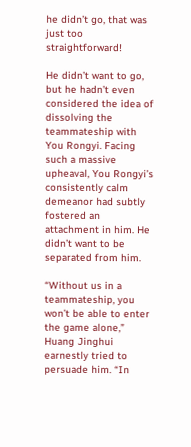he didn’t go, that was just too straightforward!

He didn’t want to go, but he hadn’t even considered the idea of dissolving the teammateship with You Rongyi. Facing such a massive upheaval, You Rongyi’s consistently calm demeanor had subtly fostered an attachment in him. He didn’t want to be separated from him.

“Without us in a teammateship, you won’t be able to enter the game alone,” Huang Jinghui earnestly tried to persuade him. “In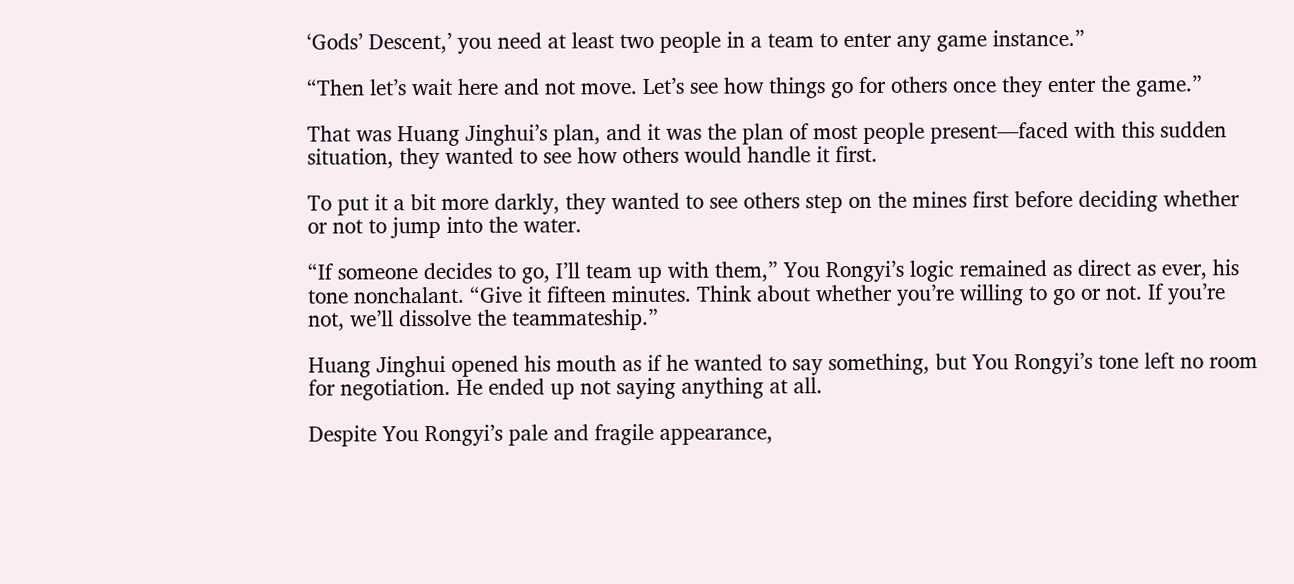‘Gods’ Descent,’ you need at least two people in a team to enter any game instance.”

“Then let’s wait here and not move. Let’s see how things go for others once they enter the game.”

That was Huang Jinghui’s plan, and it was the plan of most people present—faced with this sudden situation, they wanted to see how others would handle it first.

To put it a bit more darkly, they wanted to see others step on the mines first before deciding whether or not to jump into the water.

“If someone decides to go, I’ll team up with them,” You Rongyi’s logic remained as direct as ever, his tone nonchalant. “Give it fifteen minutes. Think about whether you’re willing to go or not. If you’re not, we’ll dissolve the teammateship.”

Huang Jinghui opened his mouth as if he wanted to say something, but You Rongyi’s tone left no room for negotiation. He ended up not saying anything at all.

Despite You Rongyi’s pale and fragile appearance,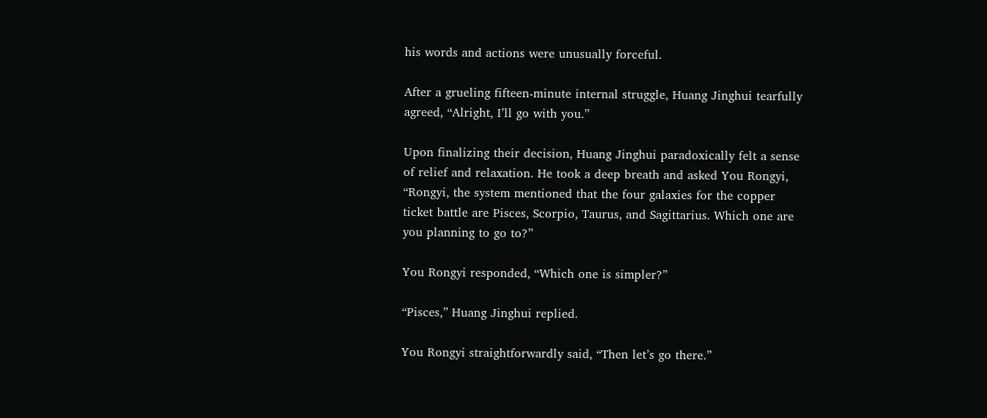his words and actions were unusually forceful.

After a grueling fifteen-minute internal struggle, Huang Jinghui tearfully agreed, “Alright, I’ll go with you.”

Upon finalizing their decision, Huang Jinghui paradoxically felt a sense of relief and relaxation. He took a deep breath and asked You Rongyi, “Rongyi, the system mentioned that the four galaxies for the copper ticket battle are Pisces, Scorpio, Taurus, and Sagittarius. Which one are you planning to go to?”

You Rongyi responded, “Which one is simpler?”

“Pisces,” Huang Jinghui replied.

You Rongyi straightforwardly said, “Then let’s go there.”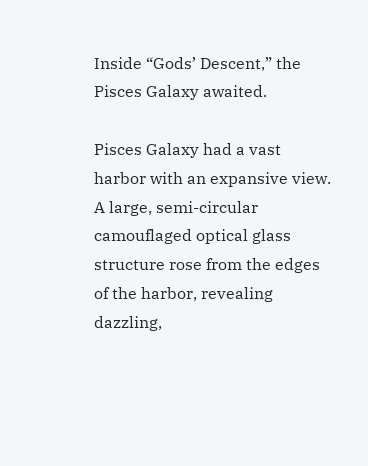Inside “Gods’ Descent,” the Pisces Galaxy awaited.

Pisces Galaxy had a vast harbor with an expansive view. A large, semi-circular camouflaged optical glass structure rose from the edges of the harbor, revealing dazzling,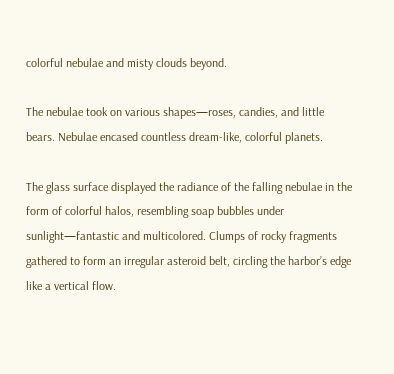colorful nebulae and misty clouds beyond.

The nebulae took on various shapes—roses, candies, and little bears. Nebulae encased countless dream-like, colorful planets.

The glass surface displayed the radiance of the falling nebulae in the form of colorful halos, resembling soap bubbles under sunlight—fantastic and multicolored. Clumps of rocky fragments gathered to form an irregular asteroid belt, circling the harbor’s edge like a vertical flow.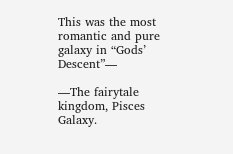This was the most romantic and pure galaxy in “Gods’ Descent”—

—The fairytale kingdom, Pisces Galaxy.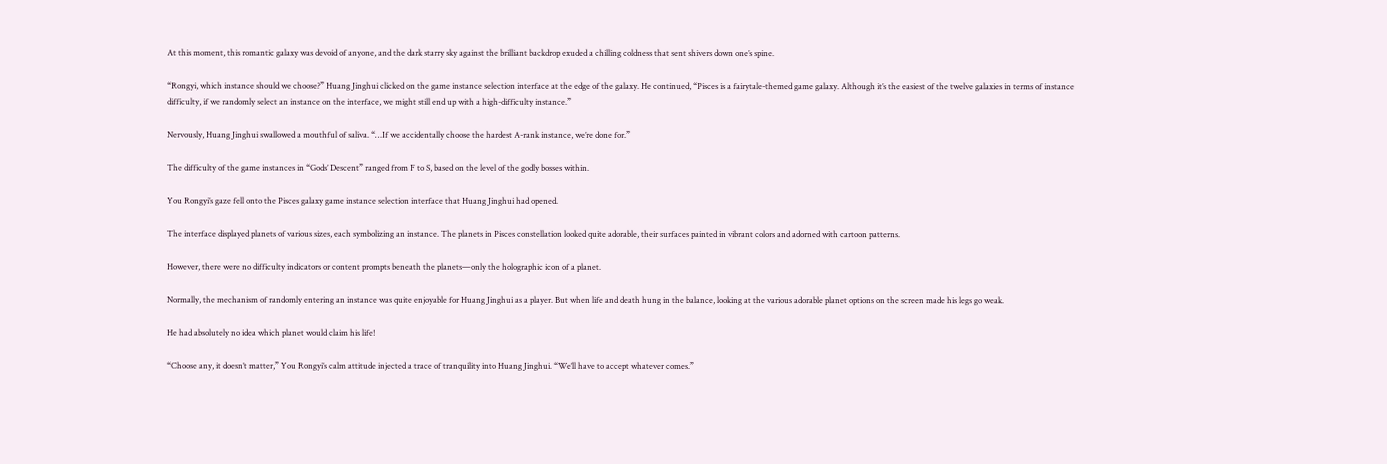At this moment, this romantic galaxy was devoid of anyone, and the dark starry sky against the brilliant backdrop exuded a chilling coldness that sent shivers down one’s spine.

“Rongyi, which instance should we choose?” Huang Jinghui clicked on the game instance selection interface at the edge of the galaxy. He continued, “Pisces is a fairytale-themed game galaxy. Although it’s the easiest of the twelve galaxies in terms of instance difficulty, if we randomly select an instance on the interface, we might still end up with a high-difficulty instance.”

Nervously, Huang Jinghui swallowed a mouthful of saliva. “…If we accidentally choose the hardest A-rank instance, we’re done for.”

The difficulty of the game instances in “Gods’ Descent” ranged from F to S, based on the level of the godly bosses within.

You Rongyi’s gaze fell onto the Pisces galaxy game instance selection interface that Huang Jinghui had opened.

The interface displayed planets of various sizes, each symbolizing an instance. The planets in Pisces constellation looked quite adorable, their surfaces painted in vibrant colors and adorned with cartoon patterns.

However, there were no difficulty indicators or content prompts beneath the planets—only the holographic icon of a planet.

Normally, the mechanism of randomly entering an instance was quite enjoyable for Huang Jinghui as a player. But when life and death hung in the balance, looking at the various adorable planet options on the screen made his legs go weak.

He had absolutely no idea which planet would claim his life!

“Choose any, it doesn’t matter,” You Rongyi’s calm attitude injected a trace of tranquility into Huang Jinghui. “We’ll have to accept whatever comes.”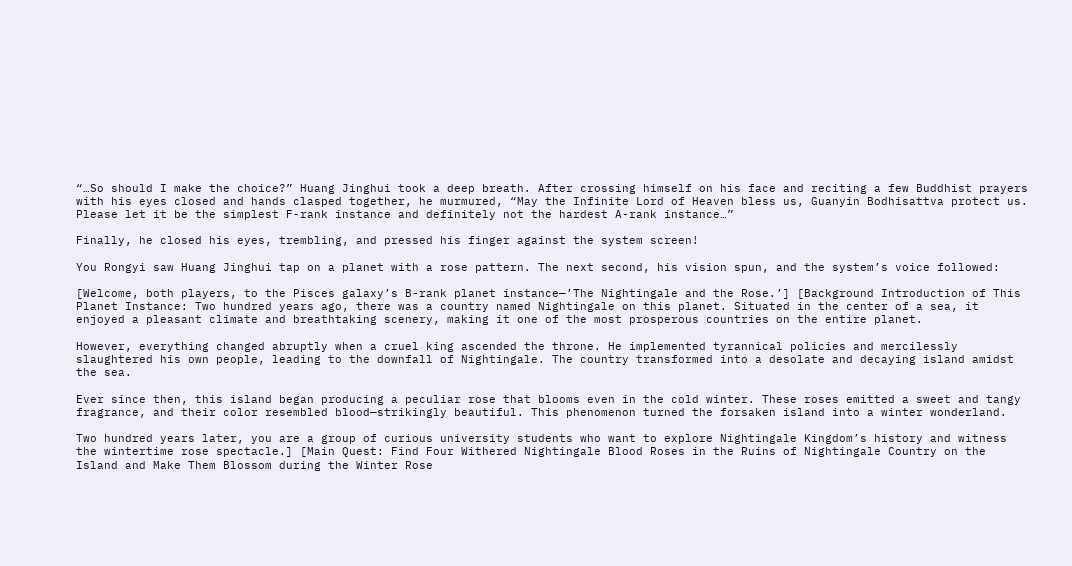“…So should I make the choice?” Huang Jinghui took a deep breath. After crossing himself on his face and reciting a few Buddhist prayers with his eyes closed and hands clasped together, he murmured, “May the Infinite Lord of Heaven bless us, Guanyin Bodhisattva protect us. Please let it be the simplest F-rank instance and definitely not the hardest A-rank instance…”

Finally, he closed his eyes, trembling, and pressed his finger against the system screen!

You Rongyi saw Huang Jinghui tap on a planet with a rose pattern. The next second, his vision spun, and the system’s voice followed:

[Welcome, both players, to the Pisces galaxy’s B-rank planet instance—’The Nightingale and the Rose.’] [Background Introduction of This Planet Instance: Two hundred years ago, there was a country named Nightingale on this planet. Situated in the center of a sea, it enjoyed a pleasant climate and breathtaking scenery, making it one of the most prosperous countries on the entire planet.

However, everything changed abruptly when a cruel king ascended the throne. He implemented tyrannical policies and mercilessly slaughtered his own people, leading to the downfall of Nightingale. The country transformed into a desolate and decaying island amidst the sea.

Ever since then, this island began producing a peculiar rose that blooms even in the cold winter. These roses emitted a sweet and tangy fragrance, and their color resembled blood—strikingly beautiful. This phenomenon turned the forsaken island into a winter wonderland.

Two hundred years later, you are a group of curious university students who want to explore Nightingale Kingdom’s history and witness the wintertime rose spectacle.] [Main Quest: Find Four Withered Nightingale Blood Roses in the Ruins of Nightingale Country on the Island and Make Them Blossom during the Winter Rose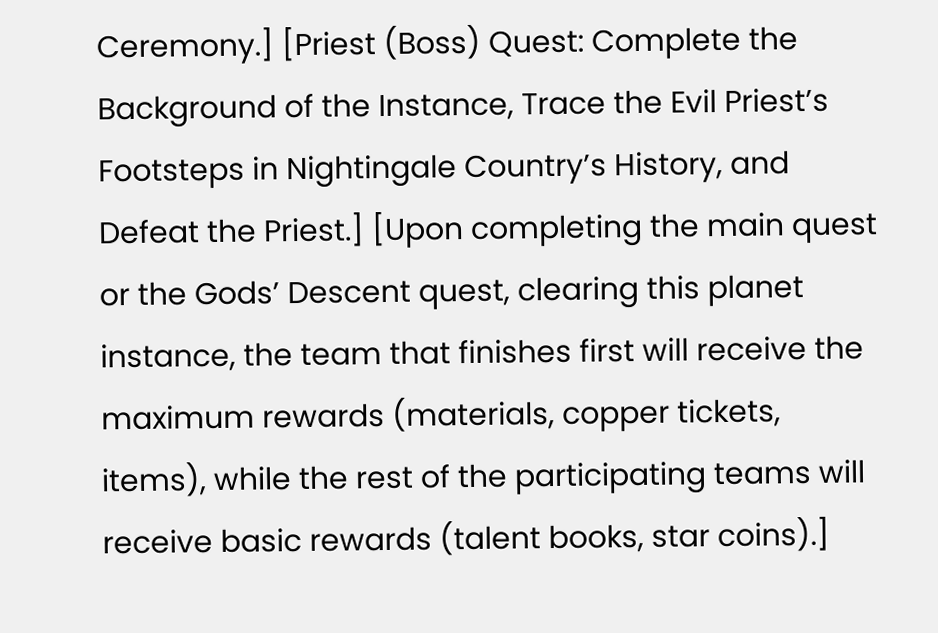Ceremony.] [Priest (Boss) Quest: Complete the Background of the Instance, Trace the Evil Priest’s Footsteps in Nightingale Country’s History, and Defeat the Priest.] [Upon completing the main quest or the Gods’ Descent quest, clearing this planet instance, the team that finishes first will receive the maximum rewards (materials, copper tickets, items), while the rest of the participating teams will receive basic rewards (talent books, star coins).]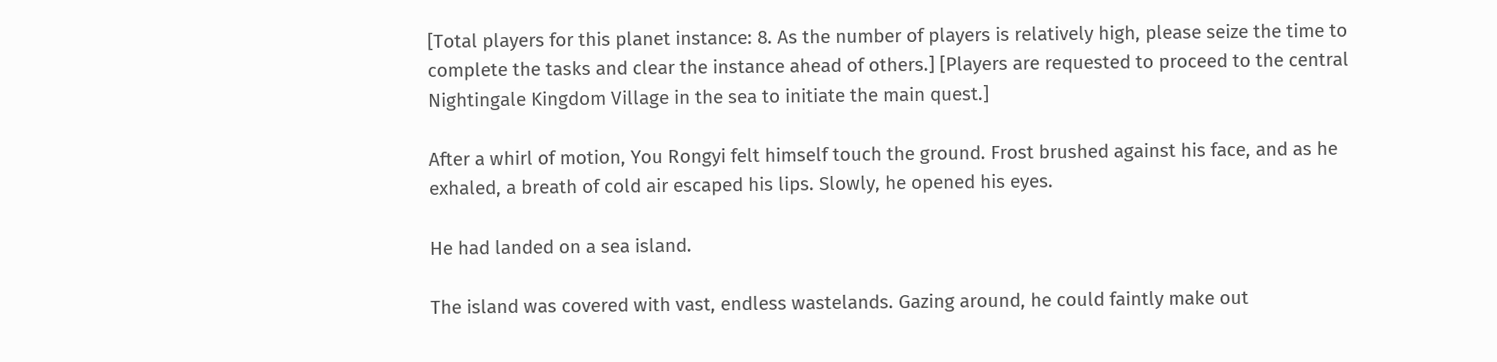[Total players for this planet instance: 8. As the number of players is relatively high, please seize the time to complete the tasks and clear the instance ahead of others.] [Players are requested to proceed to the central Nightingale Kingdom Village in the sea to initiate the main quest.]

After a whirl of motion, You Rongyi felt himself touch the ground. Frost brushed against his face, and as he exhaled, a breath of cold air escaped his lips. Slowly, he opened his eyes.

He had landed on a sea island.

The island was covered with vast, endless wastelands. Gazing around, he could faintly make out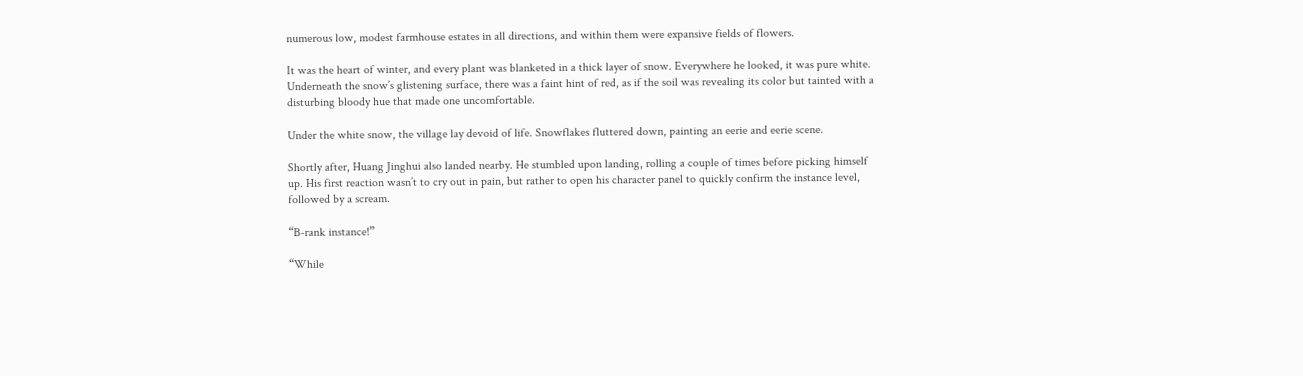numerous low, modest farmhouse estates in all directions, and within them were expansive fields of flowers.

It was the heart of winter, and every plant was blanketed in a thick layer of snow. Everywhere he looked, it was pure white. Underneath the snow’s glistening surface, there was a faint hint of red, as if the soil was revealing its color but tainted with a disturbing bloody hue that made one uncomfortable.

Under the white snow, the village lay devoid of life. Snowflakes fluttered down, painting an eerie and eerie scene.

Shortly after, Huang Jinghui also landed nearby. He stumbled upon landing, rolling a couple of times before picking himself up. His first reaction wasn’t to cry out in pain, but rather to open his character panel to quickly confirm the instance level, followed by a scream.

“B-rank instance!”

“While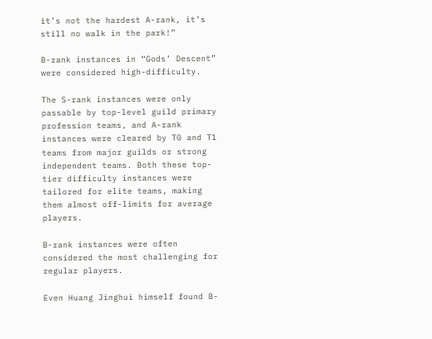it’s not the hardest A-rank, it’s still no walk in the park!”

B-rank instances in “Gods’ Descent” were considered high-difficulty.

The S-rank instances were only passable by top-level guild primary profession teams, and A-rank instances were cleared by T0 and T1 teams from major guilds or strong independent teams. Both these top-tier difficulty instances were tailored for elite teams, making them almost off-limits for average players.

B-rank instances were often considered the most challenging for regular players.

Even Huang Jinghui himself found B-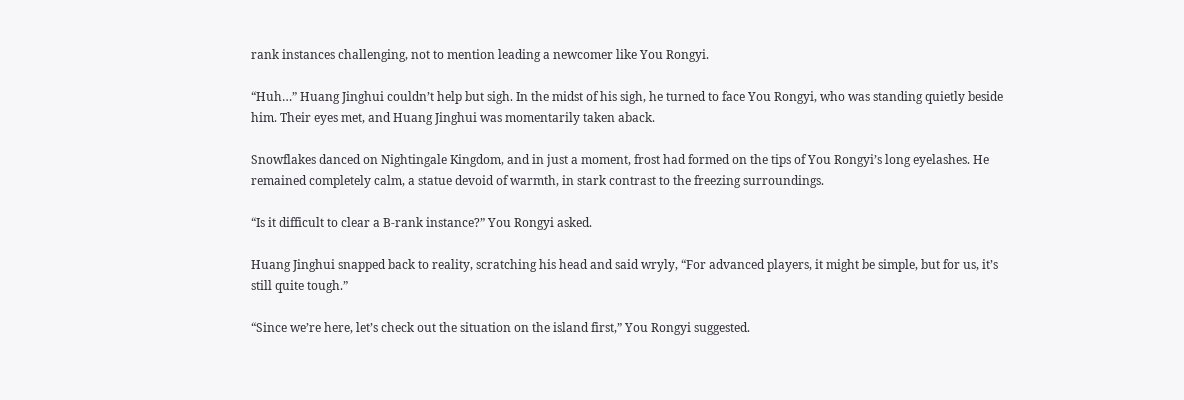rank instances challenging, not to mention leading a newcomer like You Rongyi.

“Huh…” Huang Jinghui couldn’t help but sigh. In the midst of his sigh, he turned to face You Rongyi, who was standing quietly beside him. Their eyes met, and Huang Jinghui was momentarily taken aback.

Snowflakes danced on Nightingale Kingdom, and in just a moment, frost had formed on the tips of You Rongyi’s long eyelashes. He remained completely calm, a statue devoid of warmth, in stark contrast to the freezing surroundings.

“Is it difficult to clear a B-rank instance?” You Rongyi asked.

Huang Jinghui snapped back to reality, scratching his head and said wryly, “For advanced players, it might be simple, but for us, it’s still quite tough.”

“Since we’re here, let’s check out the situation on the island first,” You Rongyi suggested.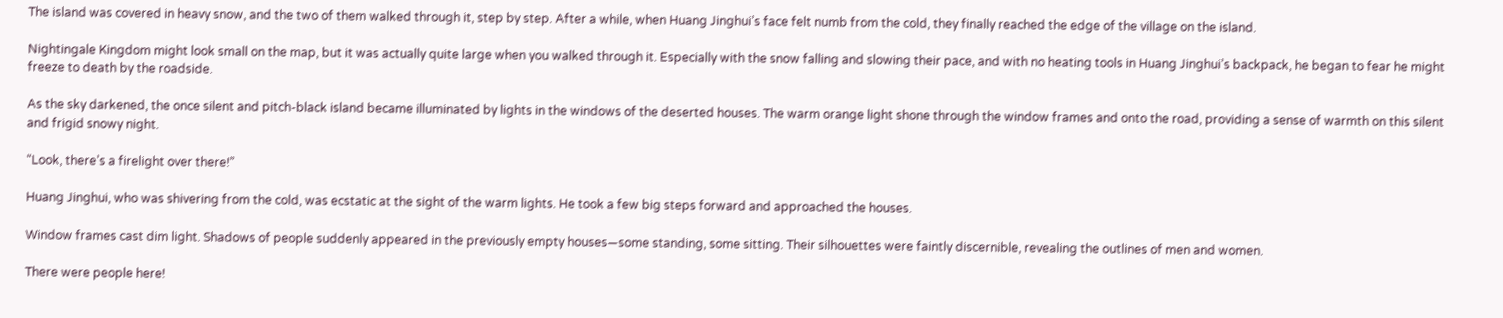The island was covered in heavy snow, and the two of them walked through it, step by step. After a while, when Huang Jinghui’s face felt numb from the cold, they finally reached the edge of the village on the island.

Nightingale Kingdom might look small on the map, but it was actually quite large when you walked through it. Especially with the snow falling and slowing their pace, and with no heating tools in Huang Jinghui’s backpack, he began to fear he might freeze to death by the roadside.

As the sky darkened, the once silent and pitch-black island became illuminated by lights in the windows of the deserted houses. The warm orange light shone through the window frames and onto the road, providing a sense of warmth on this silent and frigid snowy night.

“Look, there’s a firelight over there!”

Huang Jinghui, who was shivering from the cold, was ecstatic at the sight of the warm lights. He took a few big steps forward and approached the houses.

Window frames cast dim light. Shadows of people suddenly appeared in the previously empty houses—some standing, some sitting. Their silhouettes were faintly discernible, revealing the outlines of men and women.

There were people here!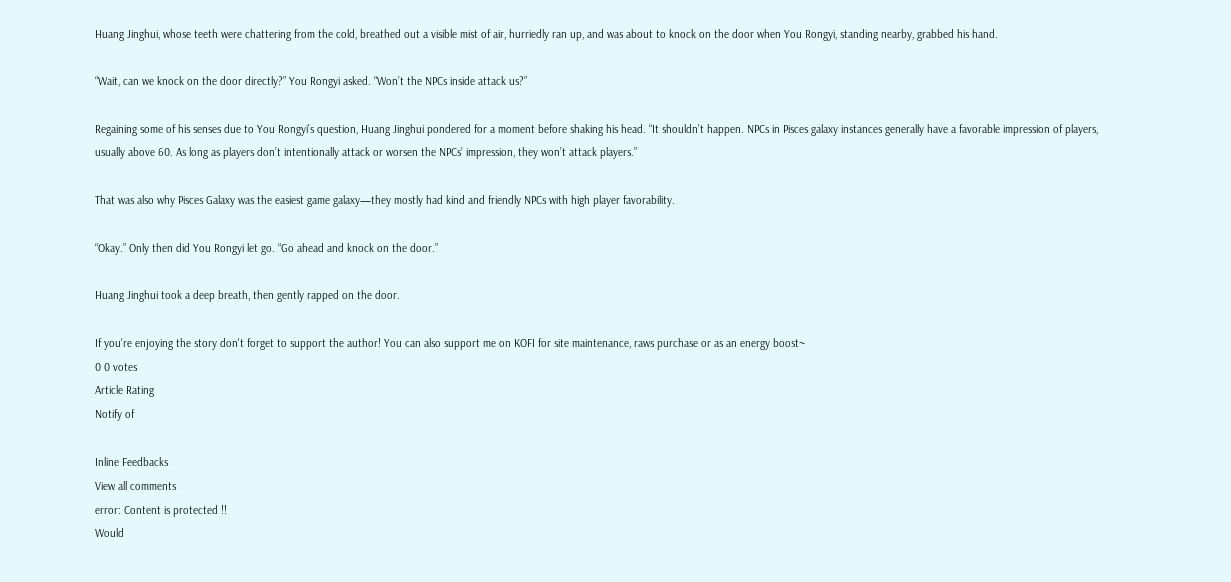Huang Jinghui, whose teeth were chattering from the cold, breathed out a visible mist of air, hurriedly ran up, and was about to knock on the door when You Rongyi, standing nearby, grabbed his hand.

“Wait, can we knock on the door directly?” You Rongyi asked. “Won’t the NPCs inside attack us?”

Regaining some of his senses due to You Rongyi’s question, Huang Jinghui pondered for a moment before shaking his head. “It shouldn’t happen. NPCs in Pisces galaxy instances generally have a favorable impression of players, usually above 60. As long as players don’t intentionally attack or worsen the NPCs’ impression, they won’t attack players.”

That was also why Pisces Galaxy was the easiest game galaxy—they mostly had kind and friendly NPCs with high player favorability.

“Okay.” Only then did You Rongyi let go. “Go ahead and knock on the door.”

Huang Jinghui took a deep breath, then gently rapped on the door.

If you're enjoying the story don't forget to support the author! You can also support me on KOFI for site maintenance, raws purchase or as an energy boost~
0 0 votes
Article Rating
Notify of

Inline Feedbacks
View all comments
error: Content is protected !!
Would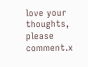love your thoughts, please comment.x